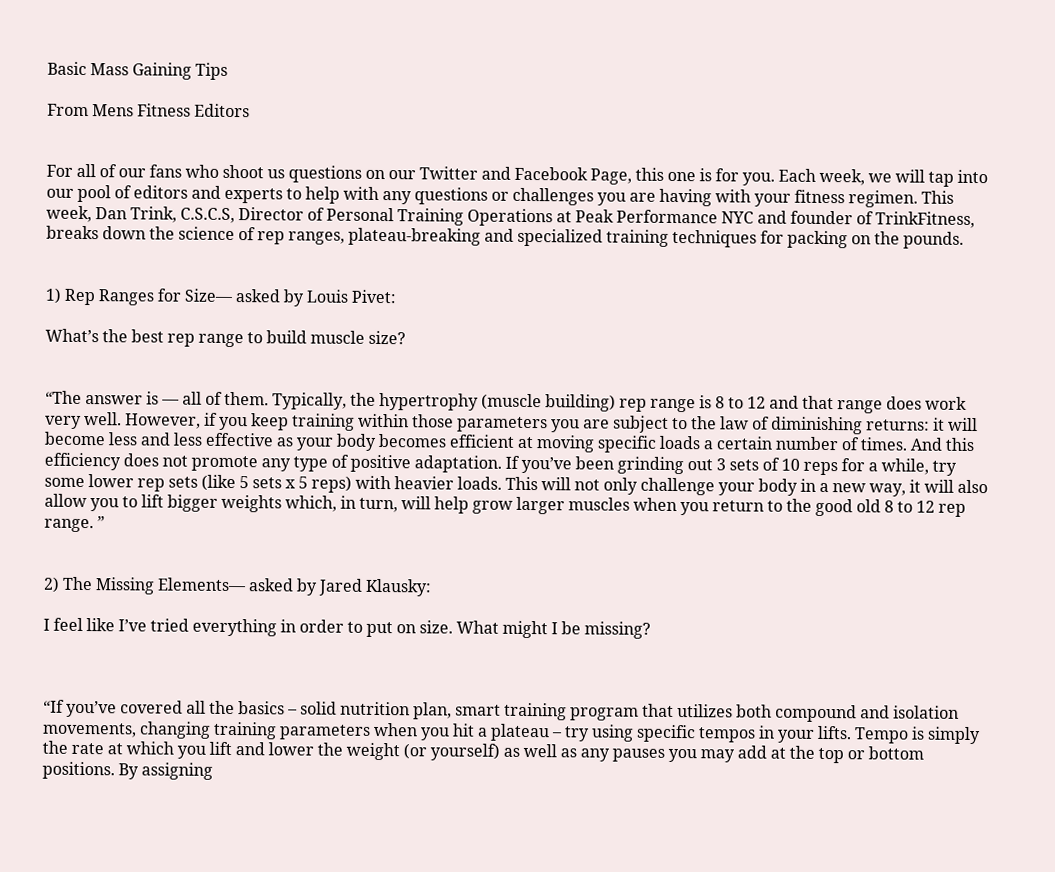Basic Mass Gaining Tips

From Mens Fitness Editors


For all of our fans who shoot us questions on our Twitter and Facebook Page, this one is for you. Each week, we will tap into our pool of editors and experts to help with any questions or challenges you are having with your fitness regimen. This week, Dan Trink, C.S.C.S, Director of Personal Training Operations at Peak Performance NYC and founder of TrinkFitness, breaks down the science of rep ranges, plateau-breaking and specialized training techniques for packing on the pounds.


1) Rep Ranges for Size— asked by Louis Pivet:

What’s the best rep range to build muscle size?


“The answer is — all of them. Typically, the hypertrophy (muscle building) rep range is 8 to 12 and that range does work very well. However, if you keep training within those parameters you are subject to the law of diminishing returns: it will become less and less effective as your body becomes efficient at moving specific loads a certain number of times. And this efficiency does not promote any type of positive adaptation. If you’ve been grinding out 3 sets of 10 reps for a while, try some lower rep sets (like 5 sets x 5 reps) with heavier loads. This will not only challenge your body in a new way, it will also allow you to lift bigger weights which, in turn, will help grow larger muscles when you return to the good old 8 to 12 rep range. ”


2) The Missing Elements— asked by Jared Klausky:

I feel like I’ve tried everything in order to put on size. What might I be missing?



“If you’ve covered all the basics – solid nutrition plan, smart training program that utilizes both compound and isolation movements, changing training parameters when you hit a plateau – try using specific tempos in your lifts. Tempo is simply the rate at which you lift and lower the weight (or yourself) as well as any pauses you may add at the top or bottom positions. By assigning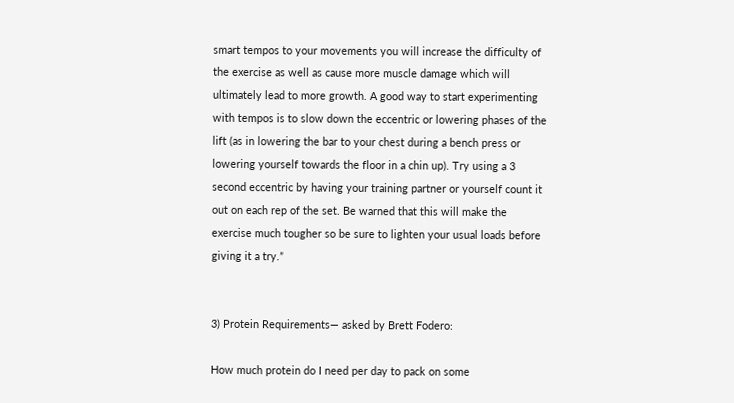smart tempos to your movements you will increase the difficulty of the exercise as well as cause more muscle damage which will ultimately lead to more growth. A good way to start experimenting with tempos is to slow down the eccentric or lowering phases of the lift (as in lowering the bar to your chest during a bench press or lowering yourself towards the floor in a chin up). Try using a 3 second eccentric by having your training partner or yourself count it out on each rep of the set. Be warned that this will make the exercise much tougher so be sure to lighten your usual loads before giving it a try.”


3) Protein Requirements— asked by Brett Fodero:

How much protein do I need per day to pack on some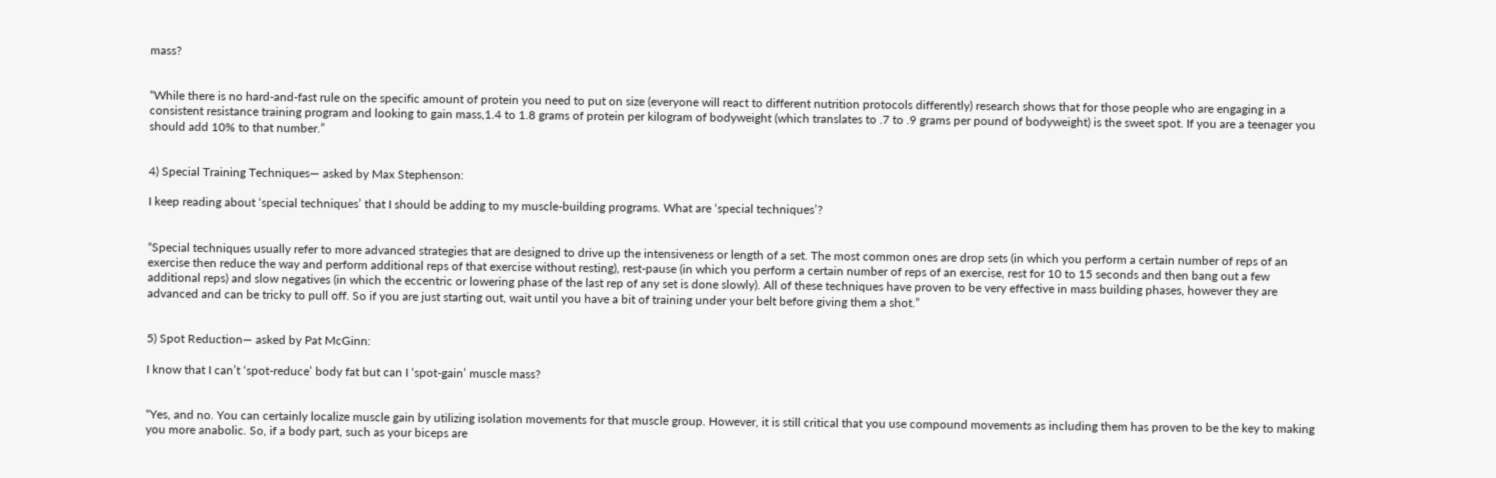mass?


“While there is no hard-and-fast rule on the specific amount of protein you need to put on size (everyone will react to different nutrition protocols differently) research shows that for those people who are engaging in a consistent resistance training program and looking to gain mass,1.4 to 1.8 grams of protein per kilogram of bodyweight (which translates to .7 to .9 grams per pound of bodyweight) is the sweet spot. If you are a teenager you should add 10% to that number.”


4) Special Training Techniques— asked by Max Stephenson:

I keep reading about ‘special techniques’ that I should be adding to my muscle-building programs. What are ‘special techniques’?


“Special techniques usually refer to more advanced strategies that are designed to drive up the intensiveness or length of a set. The most common ones are drop sets (in which you perform a certain number of reps of an exercise then reduce the way and perform additional reps of that exercise without resting), rest-pause (in which you perform a certain number of reps of an exercise, rest for 10 to 15 seconds and then bang out a few additional reps) and slow negatives (in which the eccentric or lowering phase of the last rep of any set is done slowly). All of these techniques have proven to be very effective in mass building phases, however they are advanced and can be tricky to pull off. So if you are just starting out, wait until you have a bit of training under your belt before giving them a shot.”


5) Spot Reduction— asked by Pat McGinn:

I know that I can’t ‘spot-reduce’ body fat but can I ‘spot-gain’ muscle mass?


“Yes, and no. You can certainly localize muscle gain by utilizing isolation movements for that muscle group. However, it is still critical that you use compound movements as including them has proven to be the key to making you more anabolic. So, if a body part, such as your biceps are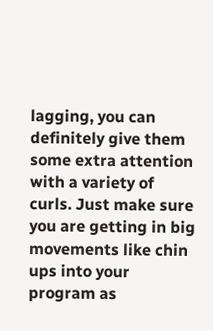lagging, you can definitely give them some extra attention with a variety of curls. Just make sure you are getting in big movements like chin ups into your program as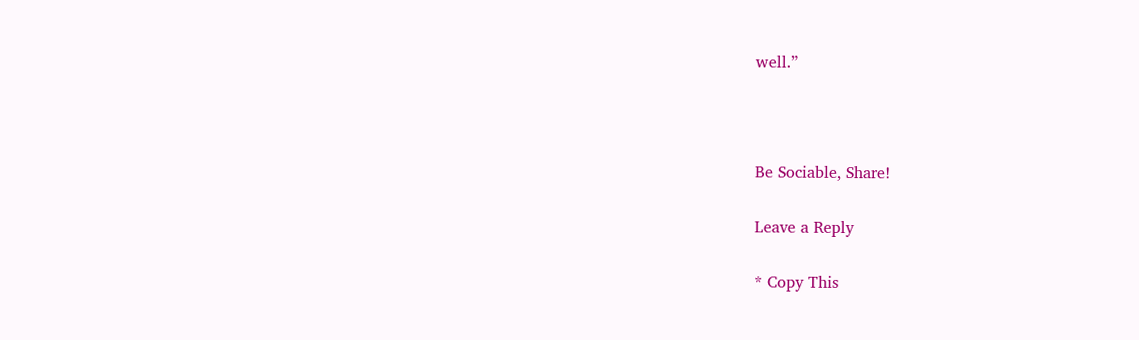well.”



Be Sociable, Share!

Leave a Reply

* Copy This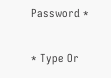Password *

* Type Or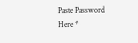Paste Password Here *